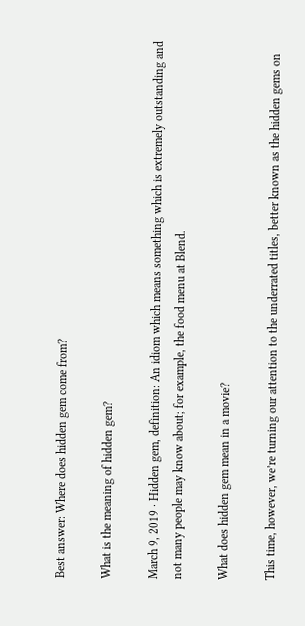Best answer: Where does hidden gem come from?

What is the meaning of hidden gem?

March 9, 2019 · Hidden gem, definition: An idiom which means something which is extremely outstanding and not many people may know about; for example, the food menu at Blend.

What does hidden gem mean in a movie?

This time, however, we’re turning our attention to the underrated titles, better known as the hidden gems on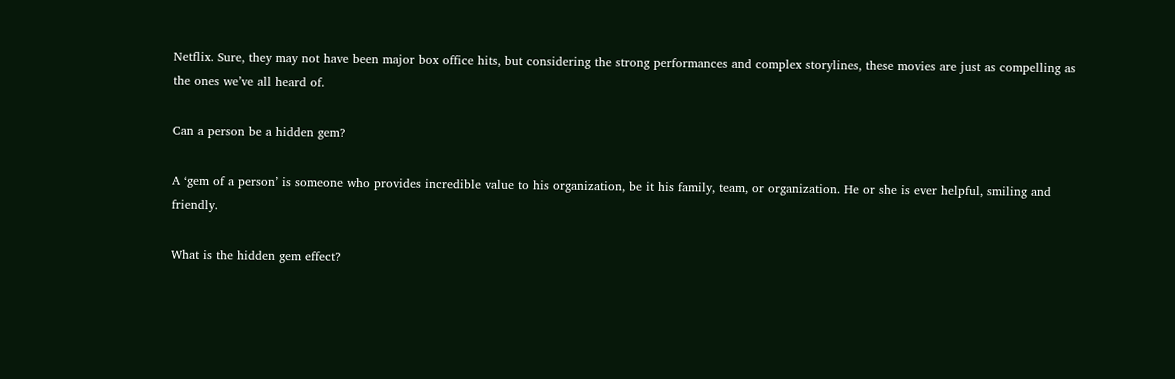Netflix. Sure, they may not have been major box office hits, but considering the strong performances and complex storylines, these movies are just as compelling as the ones we’ve all heard of.

Can a person be a hidden gem?

A ‘gem of a person’ is someone who provides incredible value to his organization, be it his family, team, or organization. He or she is ever helpful, smiling and friendly.

What is the hidden gem effect?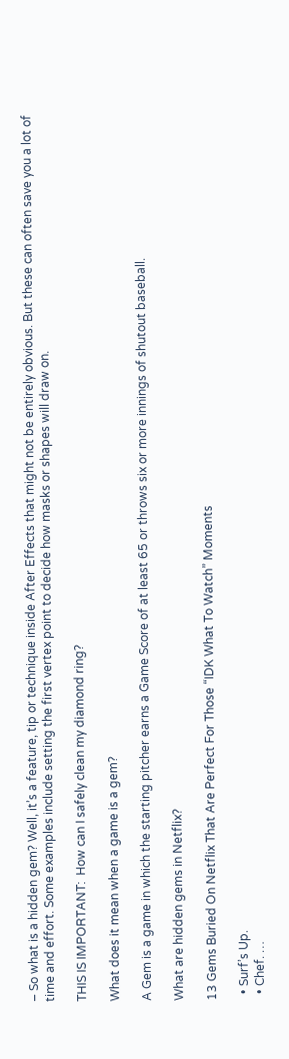– So what is a hidden gem? Well, it’s a feature, tip or technique inside After Effects that might not be entirely obvious. But these can often save you a lot of time and effort. Some examples include setting the first vertex point to decide how masks or shapes will draw on.

THIS IS IMPORTANT:  How can I safely clean my diamond ring?

What does it mean when a game is a gem?

A Gem is a game in which the starting pitcher earns a Game Score of at least 65 or throws six or more innings of shutout baseball.

What are hidden gems in Netflix?

13 Gems Buried On Netflix That Are Perfect For Those “IDK What To Watch” Moments

  • Surf’s Up.
  • Chef. …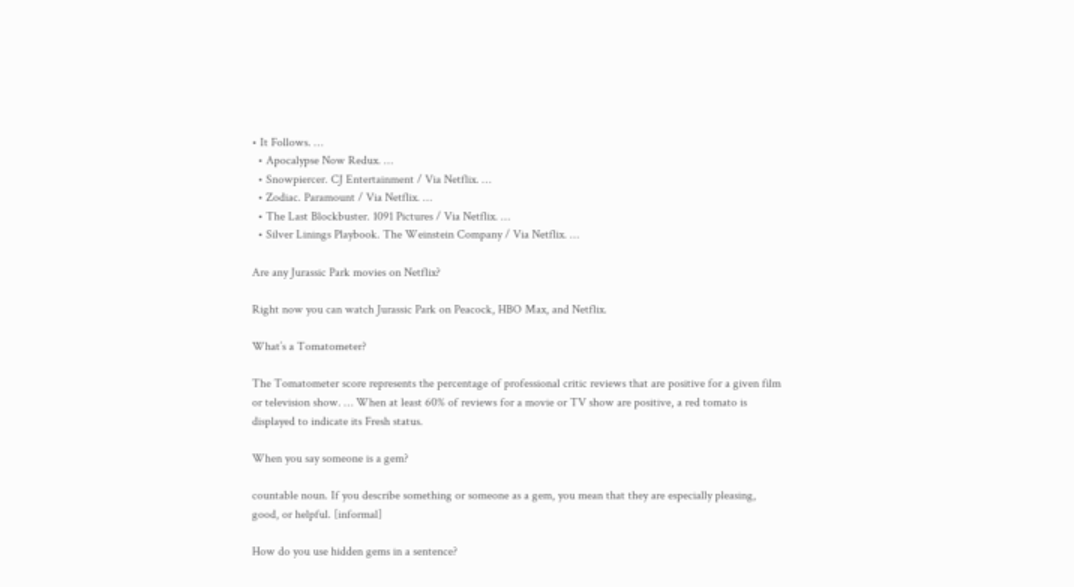• It Follows. …
  • Apocalypse Now Redux. …
  • Snowpiercer. CJ Entertainment / Via Netflix. …
  • Zodiac. Paramount / Via Netflix. …
  • The Last Blockbuster. 1091 Pictures / Via Netflix. …
  • Silver Linings Playbook. The Weinstein Company / Via Netflix. …

Are any Jurassic Park movies on Netflix?

Right now you can watch Jurassic Park on Peacock, HBO Max, and Netflix.

What’s a Tomatometer?

The Tomatometer score represents the percentage of professional critic reviews that are positive for a given film or television show. … When at least 60% of reviews for a movie or TV show are positive, a red tomato is displayed to indicate its Fresh status.

When you say someone is a gem?

countable noun. If you describe something or someone as a gem, you mean that they are especially pleasing, good, or helpful. [informal]

How do you use hidden gems in a sentence?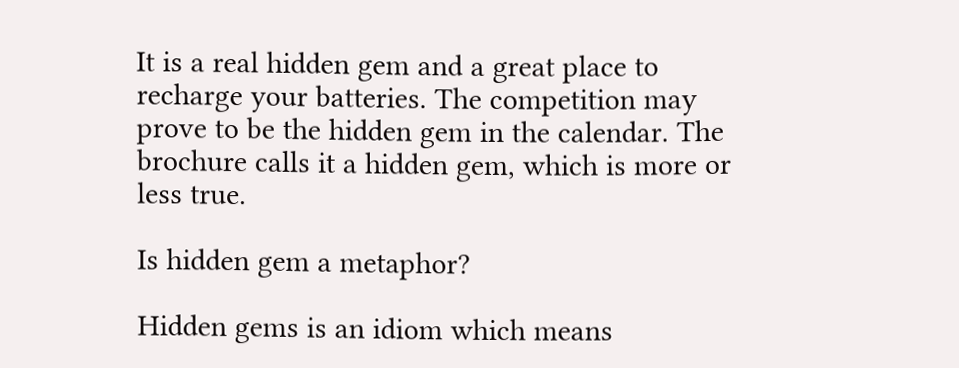It is a real hidden gem and a great place to recharge your batteries. The competition may prove to be the hidden gem in the calendar. The brochure calls it a hidden gem, which is more or less true.

Is hidden gem a metaphor?

Hidden gems is an idiom which means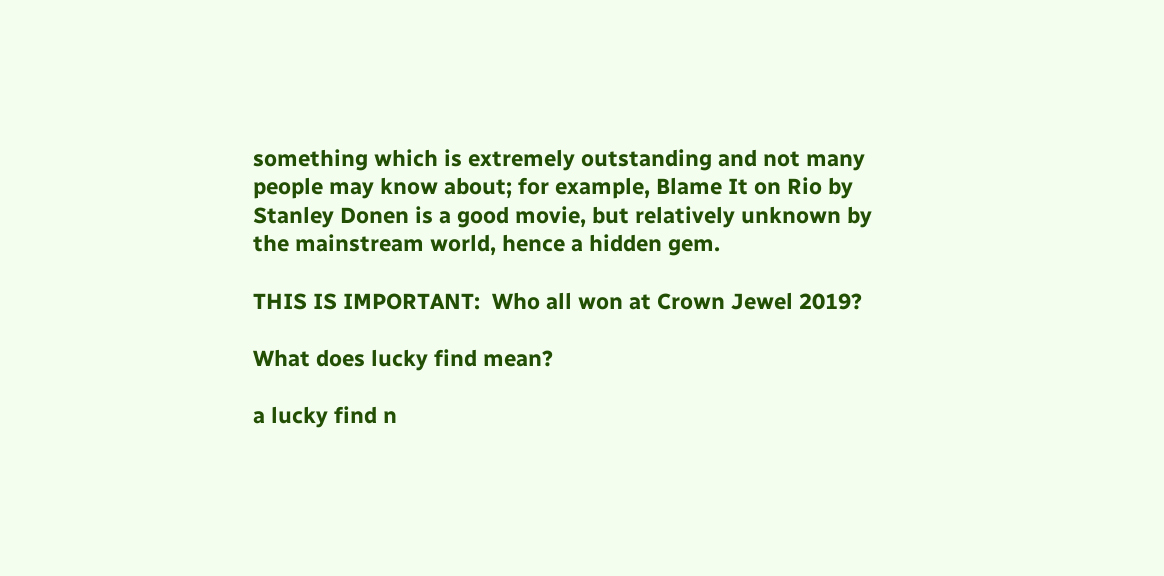something which is extremely outstanding and not many people may know about; for example, Blame It on Rio by Stanley Donen is a good movie, but relatively unknown by the mainstream world, hence a hidden gem.

THIS IS IMPORTANT:  Who all won at Crown Jewel 2019?

What does lucky find mean?

a lucky find n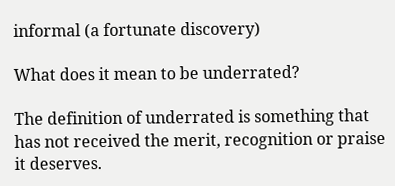informal (a fortunate discovery)

What does it mean to be underrated?

The definition of underrated is something that has not received the merit, recognition or praise it deserves.